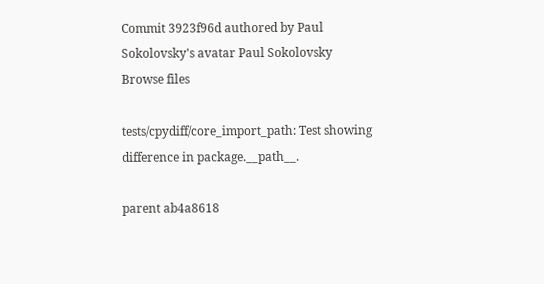Commit 3923f96d authored by Paul Sokolovsky's avatar Paul Sokolovsky
Browse files

tests/cpydiff/core_import_path: Test showing difference in package.__path__.

parent ab4a8618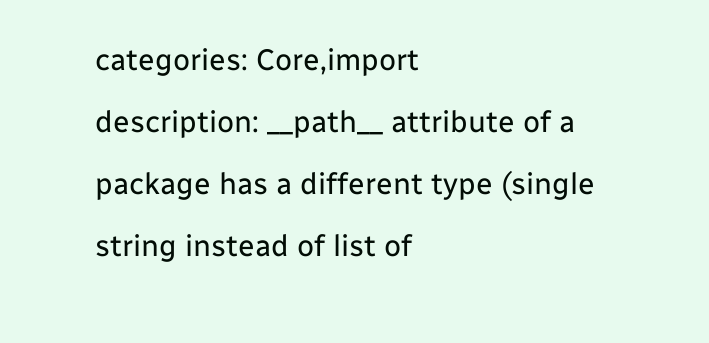categories: Core,import
description: __path__ attribute of a package has a different type (single string instead of list of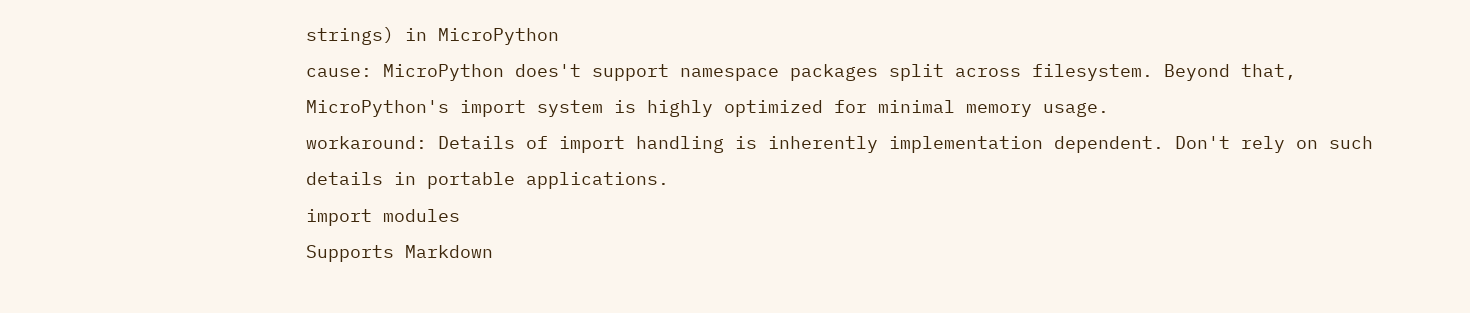strings) in MicroPython
cause: MicroPython does't support namespace packages split across filesystem. Beyond that, MicroPython's import system is highly optimized for minimal memory usage.
workaround: Details of import handling is inherently implementation dependent. Don't rely on such details in portable applications.
import modules
Supports Markdown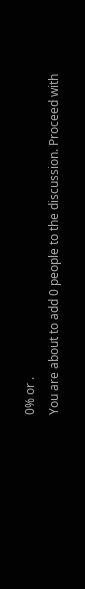0% or .
You are about to add 0 people to the discussion. Proceed with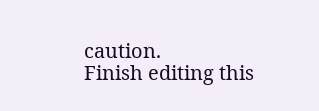caution.
Finish editing this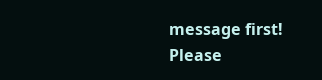message first!
Please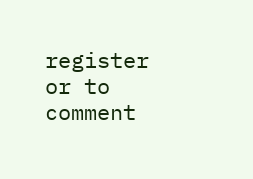register or to comment